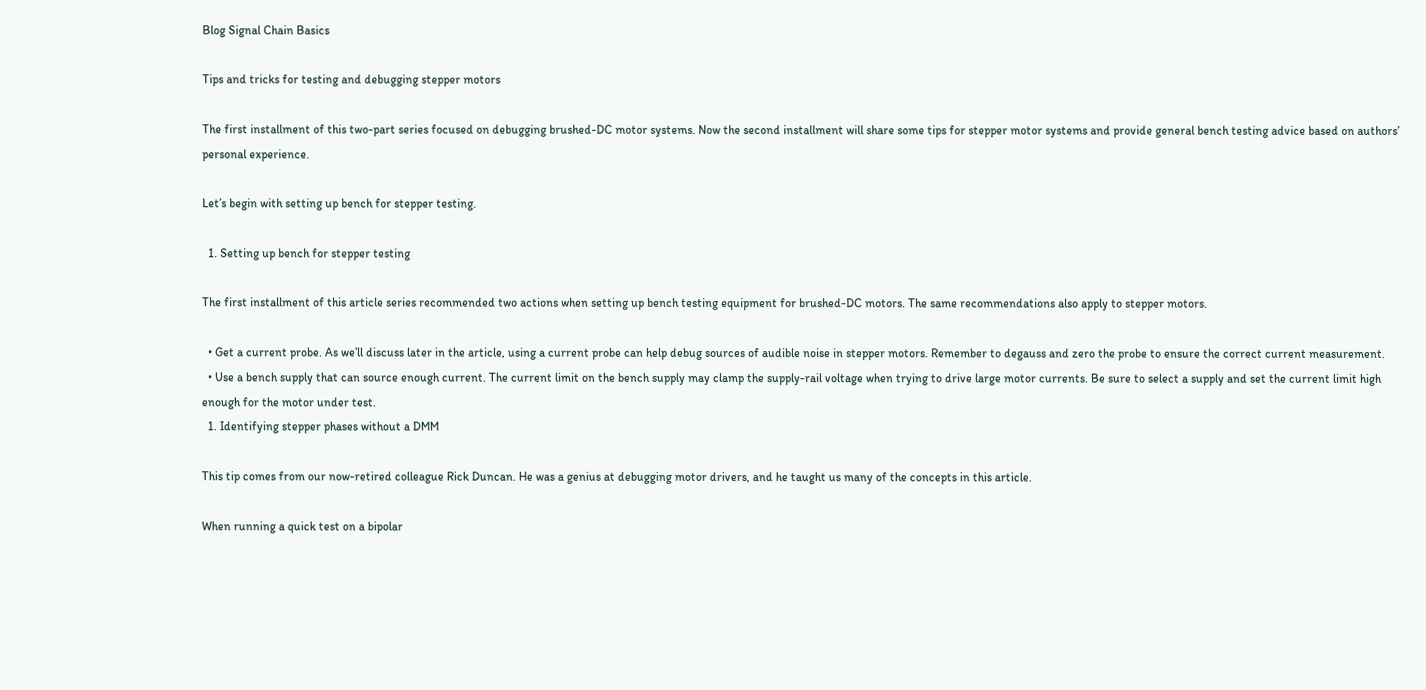Blog Signal Chain Basics

Tips and tricks for testing and debugging stepper motors

The first installment of this two-part series focused on debugging brushed-DC motor systems. Now the second installment will share some tips for stepper motor systems and provide general bench testing advice based on authors’ personal experience.

Let’s begin with setting up bench for stepper testing.

  1. Setting up bench for stepper testing

The first installment of this article series recommended two actions when setting up bench testing equipment for brushed-DC motors. The same recommendations also apply to stepper motors.

  • Get a current probe. As we’ll discuss later in the article, using a current probe can help debug sources of audible noise in stepper motors. Remember to degauss and zero the probe to ensure the correct current measurement.
  • Use a bench supply that can source enough current. The current limit on the bench supply may clamp the supply-rail voltage when trying to drive large motor currents. Be sure to select a supply and set the current limit high enough for the motor under test.
  1. Identifying stepper phases without a DMM

This tip comes from our now-retired colleague Rick Duncan. He was a genius at debugging motor drivers, and he taught us many of the concepts in this article.

When running a quick test on a bipolar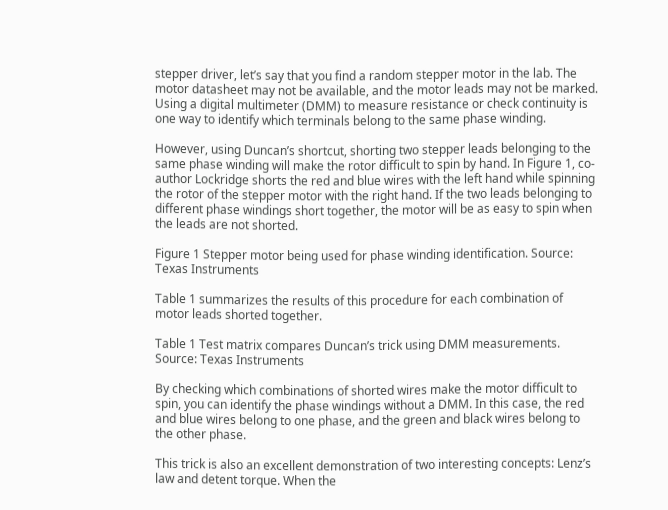stepper driver, let’s say that you find a random stepper motor in the lab. The motor datasheet may not be available, and the motor leads may not be marked. Using a digital multimeter (DMM) to measure resistance or check continuity is one way to identify which terminals belong to the same phase winding.

However, using Duncan’s shortcut, shorting two stepper leads belonging to the same phase winding will make the rotor difficult to spin by hand. In Figure 1, co-author Lockridge shorts the red and blue wires with the left hand while spinning the rotor of the stepper motor with the right hand. If the two leads belonging to different phase windings short together, the motor will be as easy to spin when the leads are not shorted.

Figure 1 Stepper motor being used for phase winding identification. Source: Texas Instruments

Table 1 summarizes the results of this procedure for each combination of motor leads shorted together.

Table 1 Test matrix compares Duncan’s trick using DMM measurements. Source: Texas Instruments

By checking which combinations of shorted wires make the motor difficult to spin, you can identify the phase windings without a DMM. In this case, the red and blue wires belong to one phase, and the green and black wires belong to the other phase.

This trick is also an excellent demonstration of two interesting concepts: Lenz’s law and detent torque. When the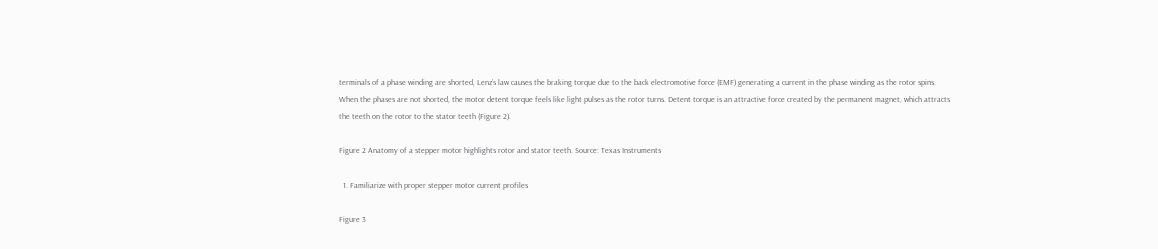terminals of a phase winding are shorted, Lenz’s law causes the braking torque due to the back electromotive force (EMF) generating a current in the phase winding as the rotor spins. When the phases are not shorted, the motor detent torque feels like light pulses as the rotor turns. Detent torque is an attractive force created by the permanent magnet, which attracts the teeth on the rotor to the stator teeth (Figure 2).

Figure 2 Anatomy of a stepper motor highlights rotor and stator teeth. Source: Texas Instruments

  1. Familiarize with proper stepper motor current profiles

Figure 3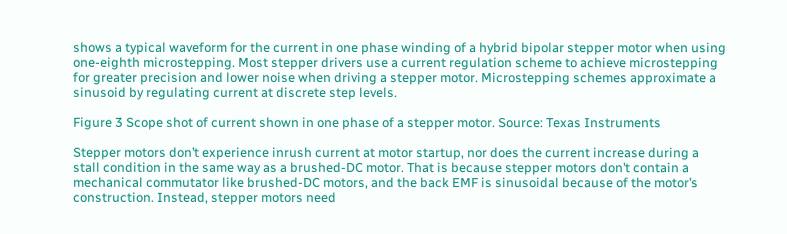shows a typical waveform for the current in one phase winding of a hybrid bipolar stepper motor when using one-eighth microstepping. Most stepper drivers use a current regulation scheme to achieve microstepping for greater precision and lower noise when driving a stepper motor. Microstepping schemes approximate a sinusoid by regulating current at discrete step levels.

Figure 3 Scope shot of current shown in one phase of a stepper motor. Source: Texas Instruments

Stepper motors don’t experience inrush current at motor startup, nor does the current increase during a stall condition in the same way as a brushed-DC motor. That is because stepper motors don’t contain a mechanical commutator like brushed-DC motors, and the back EMF is sinusoidal because of the motor’s construction. Instead, stepper motors need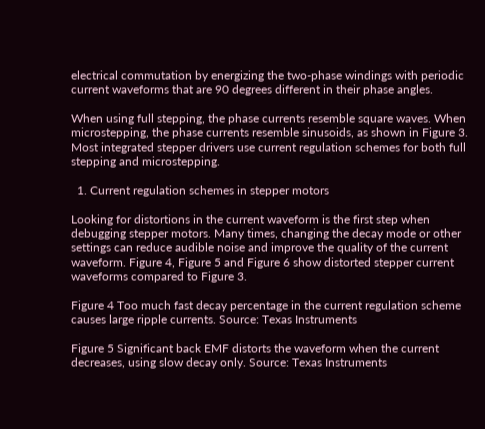electrical commutation by energizing the two-phase windings with periodic current waveforms that are 90 degrees different in their phase angles.

When using full stepping, the phase currents resemble square waves. When microstepping, the phase currents resemble sinusoids, as shown in Figure 3. Most integrated stepper drivers use current regulation schemes for both full stepping and microstepping.

  1. Current regulation schemes in stepper motors

Looking for distortions in the current waveform is the first step when debugging stepper motors. Many times, changing the decay mode or other settings can reduce audible noise and improve the quality of the current waveform. Figure 4, Figure 5 and Figure 6 show distorted stepper current waveforms compared to Figure 3.

Figure 4 Too much fast decay percentage in the current regulation scheme causes large ripple currents. Source: Texas Instruments

Figure 5 Significant back EMF distorts the waveform when the current decreases, using slow decay only. Source: Texas Instruments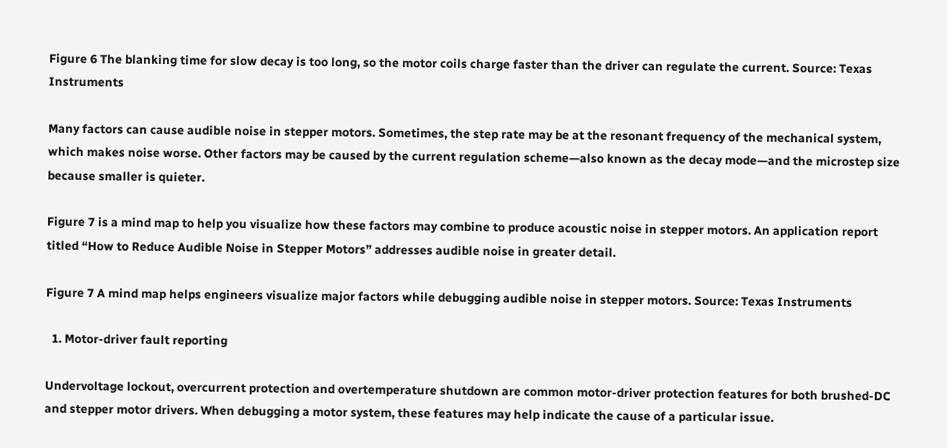Figure 6 The blanking time for slow decay is too long, so the motor coils charge faster than the driver can regulate the current. Source: Texas Instruments

Many factors can cause audible noise in stepper motors. Sometimes, the step rate may be at the resonant frequency of the mechanical system, which makes noise worse. Other factors may be caused by the current regulation scheme—also known as the decay mode—and the microstep size because smaller is quieter.

Figure 7 is a mind map to help you visualize how these factors may combine to produce acoustic noise in stepper motors. An application report titled “How to Reduce Audible Noise in Stepper Motors” addresses audible noise in greater detail.

Figure 7 A mind map helps engineers visualize major factors while debugging audible noise in stepper motors. Source: Texas Instruments

  1. Motor-driver fault reporting

Undervoltage lockout, overcurrent protection and overtemperature shutdown are common motor-driver protection features for both brushed-DC and stepper motor drivers. When debugging a motor system, these features may help indicate the cause of a particular issue.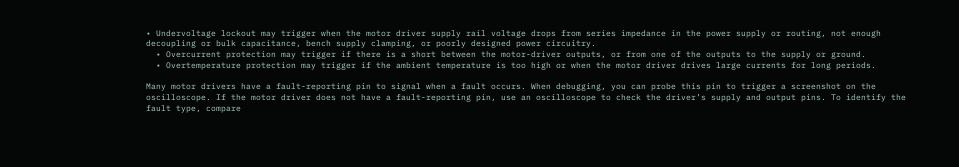• Undervoltage lockout may trigger when the motor driver supply rail voltage drops from series impedance in the power supply or routing, not enough decoupling or bulk capacitance, bench supply clamping, or poorly designed power circuitry.
  • Overcurrent protection may trigger if there is a short between the motor-driver outputs, or from one of the outputs to the supply or ground.
  • Overtemperature protection may trigger if the ambient temperature is too high or when the motor driver drives large currents for long periods.

Many motor drivers have a fault-reporting pin to signal when a fault occurs. When debugging, you can probe this pin to trigger a screenshot on the oscilloscope. If the motor driver does not have a fault-reporting pin, use an oscilloscope to check the driver’s supply and output pins. To identify the fault type, compare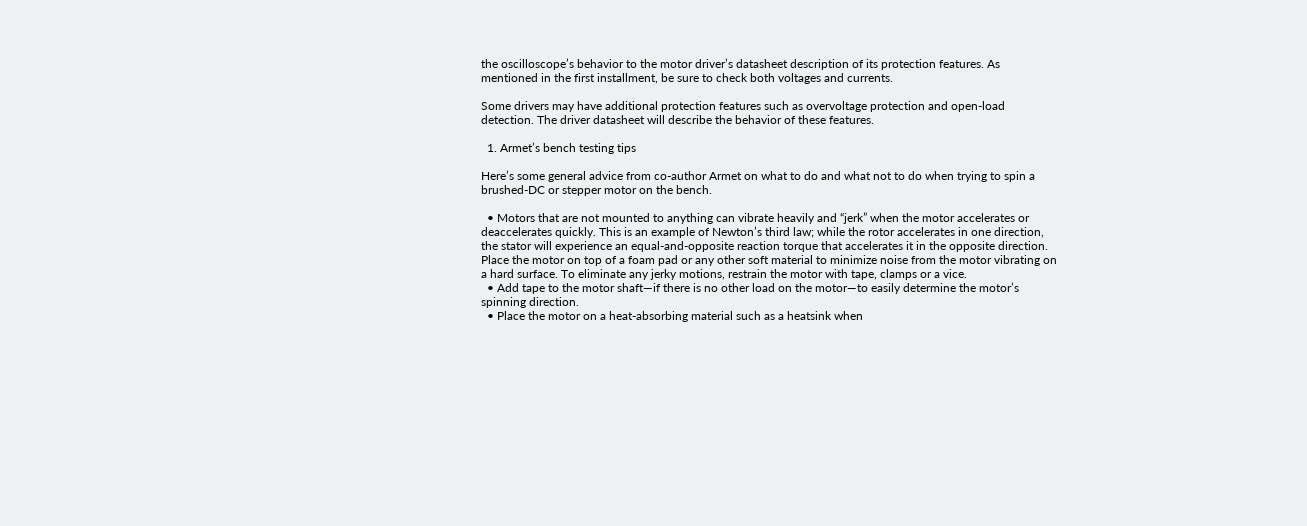the oscilloscope’s behavior to the motor driver’s datasheet description of its protection features. As mentioned in the first installment, be sure to check both voltages and currents.

Some drivers may have additional protection features such as overvoltage protection and open-load detection. The driver datasheet will describe the behavior of these features.

  1. Armet’s bench testing tips

Here’s some general advice from co-author Armet on what to do and what not to do when trying to spin a brushed-DC or stepper motor on the bench.

  • Motors that are not mounted to anything can vibrate heavily and “jerk” when the motor accelerates or deaccelerates quickly. This is an example of Newton’s third law; while the rotor accelerates in one direction, the stator will experience an equal-and-opposite reaction torque that accelerates it in the opposite direction. Place the motor on top of a foam pad or any other soft material to minimize noise from the motor vibrating on a hard surface. To eliminate any jerky motions, restrain the motor with tape, clamps or a vice.
  • Add tape to the motor shaft—if there is no other load on the motor—to easily determine the motor’s spinning direction.
  • Place the motor on a heat-absorbing material such as a heatsink when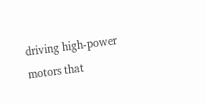driving high-power motors that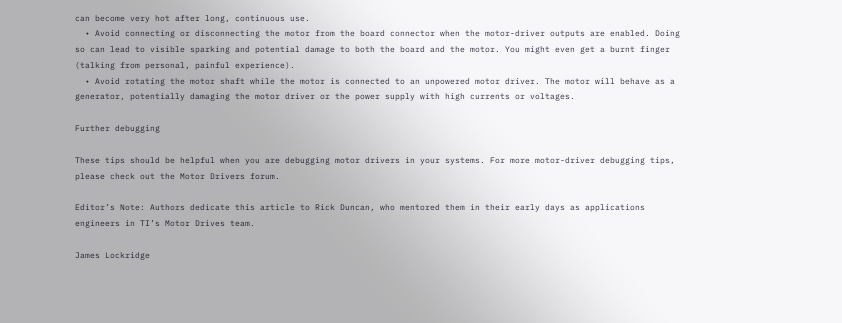can become very hot after long, continuous use.
  • Avoid connecting or disconnecting the motor from the board connector when the motor-driver outputs are enabled. Doing so can lead to visible sparking and potential damage to both the board and the motor. You might even get a burnt finger (talking from personal, painful experience).
  • Avoid rotating the motor shaft while the motor is connected to an unpowered motor driver. The motor will behave as a generator, potentially damaging the motor driver or the power supply with high currents or voltages.

Further debugging

These tips should be helpful when you are debugging motor drivers in your systems. For more motor-driver debugging tips, please check out the Motor Drivers forum.

Editor’s Note: Authors dedicate this article to Rick Duncan, who mentored them in their early days as applications engineers in TI’s Motor Drives team.

James Lockridge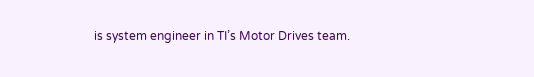is system engineer in TI’s Motor Drives team.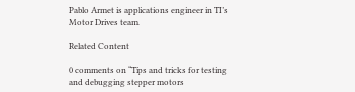Pablo Armet is applications engineer in TI’s Motor Drives team.

Related Content

0 comments on “Tips and tricks for testing and debugging stepper motors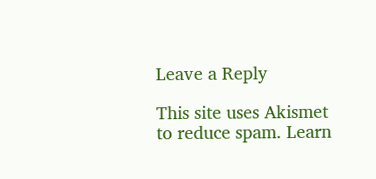Leave a Reply

This site uses Akismet to reduce spam. Learn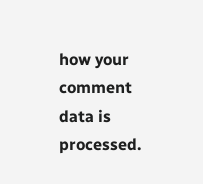how your comment data is processed.